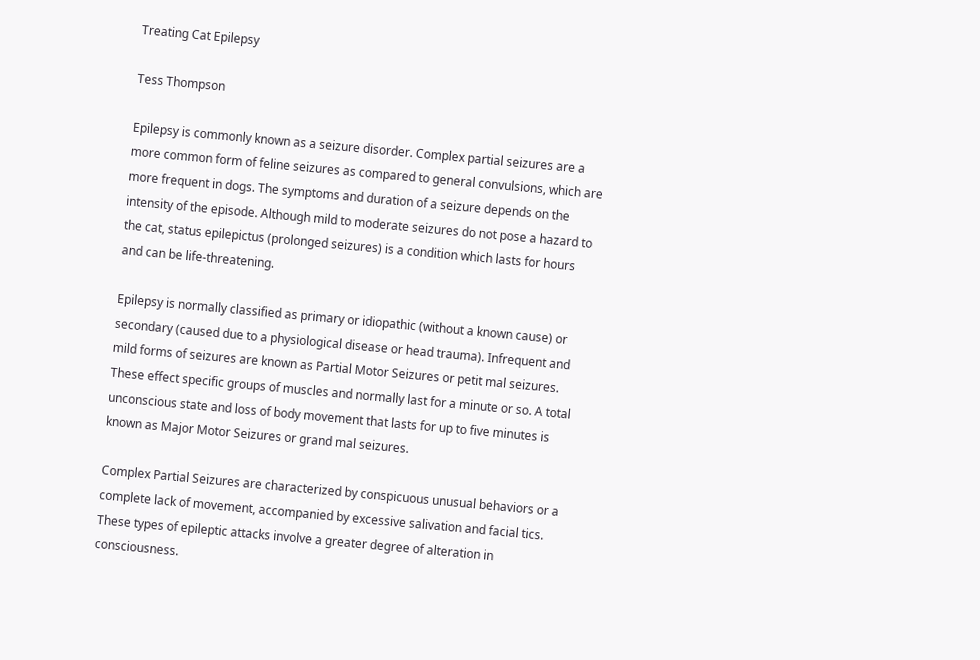Treating Cat Epilepsy

Tess Thompson

Epilepsy is commonly known as a seizure disorder. Complex partial seizures are a more common form of feline seizures as compared to general convulsions, which are more frequent in dogs. The symptoms and duration of a seizure depends on the intensity of the episode. Although mild to moderate seizures do not pose a hazard to the cat, status epilepictus (prolonged seizures) is a condition which lasts for hours and can be life-threatening.

Epilepsy is normally classified as primary or idiopathic (without a known cause) or secondary (caused due to a physiological disease or head trauma). Infrequent and mild forms of seizures are known as Partial Motor Seizures or petit mal seizures. These effect specific groups of muscles and normally last for a minute or so. A total unconscious state and loss of body movement that lasts for up to five minutes is known as Major Motor Seizures or grand mal seizures.

Complex Partial Seizures are characterized by conspicuous unusual behaviors or a complete lack of movement, accompanied by excessive salivation and facial tics. These types of epileptic attacks involve a greater degree of alteration in consciousness.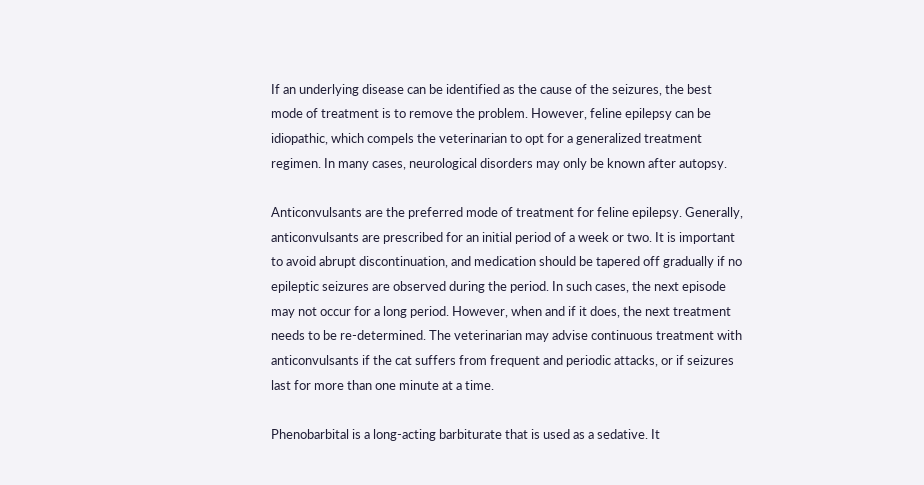If an underlying disease can be identified as the cause of the seizures, the best mode of treatment is to remove the problem. However, feline epilepsy can be idiopathic, which compels the veterinarian to opt for a generalized treatment regimen. In many cases, neurological disorders may only be known after autopsy.

Anticonvulsants are the preferred mode of treatment for feline epilepsy. Generally, anticonvulsants are prescribed for an initial period of a week or two. It is important to avoid abrupt discontinuation, and medication should be tapered off gradually if no epileptic seizures are observed during the period. In such cases, the next episode may not occur for a long period. However, when and if it does, the next treatment needs to be re-determined. The veterinarian may advise continuous treatment with anticonvulsants if the cat suffers from frequent and periodic attacks, or if seizures last for more than one minute at a time.

Phenobarbital is a long-acting barbiturate that is used as a sedative. It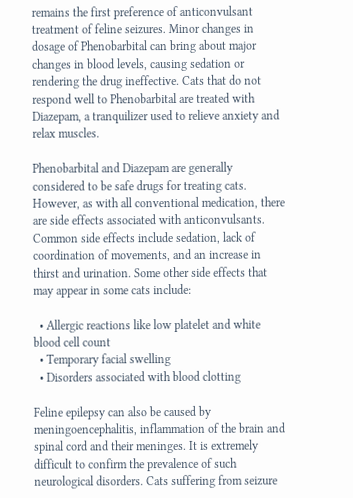remains the first preference of anticonvulsant treatment of feline seizures. Minor changes in dosage of Phenobarbital can bring about major changes in blood levels, causing sedation or rendering the drug ineffective. Cats that do not respond well to Phenobarbital are treated with Diazepam, a tranquilizer used to relieve anxiety and relax muscles.

Phenobarbital and Diazepam are generally considered to be safe drugs for treating cats. However, as with all conventional medication, there are side effects associated with anticonvulsants. Common side effects include sedation, lack of coordination of movements, and an increase in thirst and urination. Some other side effects that may appear in some cats include:

  • Allergic reactions like low platelet and white blood cell count
  • Temporary facial swelling
  • Disorders associated with blood clotting

Feline epilepsy can also be caused by meningoencephalitis, inflammation of the brain and spinal cord and their meninges. It is extremely difficult to confirm the prevalence of such neurological disorders. Cats suffering from seizure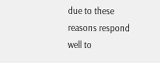due to these reasons respond well to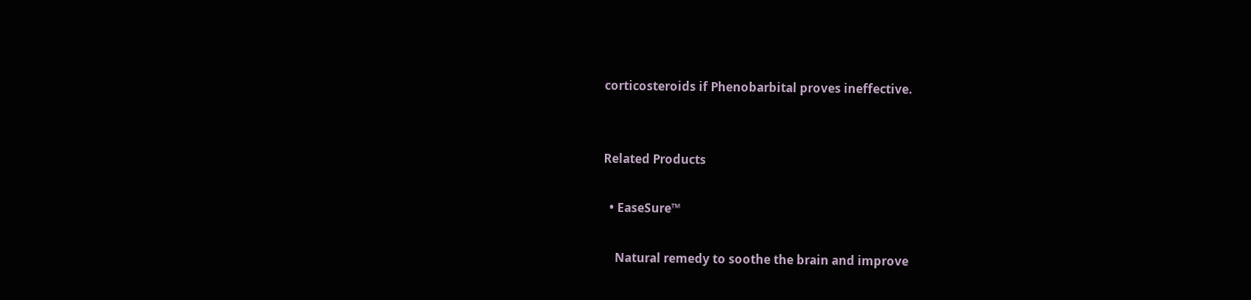corticosteroids if Phenobarbital proves ineffective.


Related Products

  • EaseSure™

    Natural remedy to soothe the brain and improve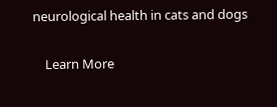neurological health in cats and dogs

    Learn More